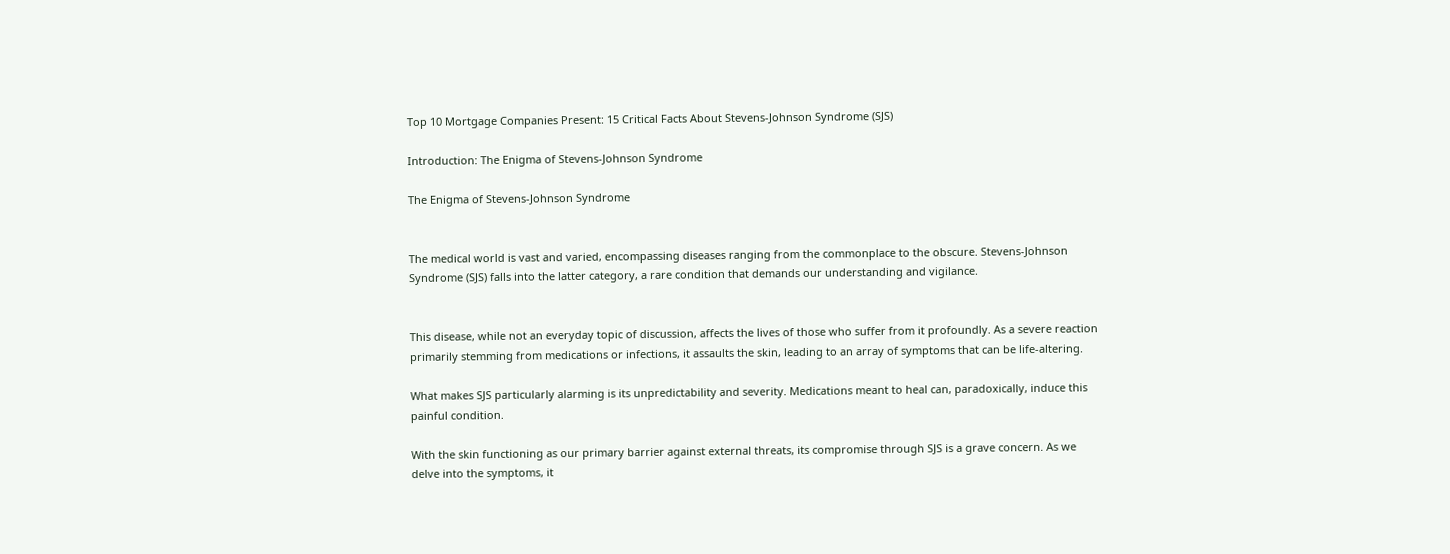Top 10 Mortgage Companies Present: 15 Critical Facts About Stevens-Johnson Syndrome (SJS)

Introduction: The Enigma of Stevens-Johnson Syndrome

The Enigma of Stevens-Johnson Syndrome


The medical world is vast and varied, encompassing diseases ranging from the commonplace to the obscure. Stevens-Johnson Syndrome (SJS) falls into the latter category, a rare condition that demands our understanding and vigilance.


This disease, while not an everyday topic of discussion, affects the lives of those who suffer from it profoundly. As a severe reaction primarily stemming from medications or infections, it assaults the skin, leading to an array of symptoms that can be life-altering.

What makes SJS particularly alarming is its unpredictability and severity. Medications meant to heal can, paradoxically, induce this painful condition.

With the skin functioning as our primary barrier against external threats, its compromise through SJS is a grave concern. As we delve into the symptoms, it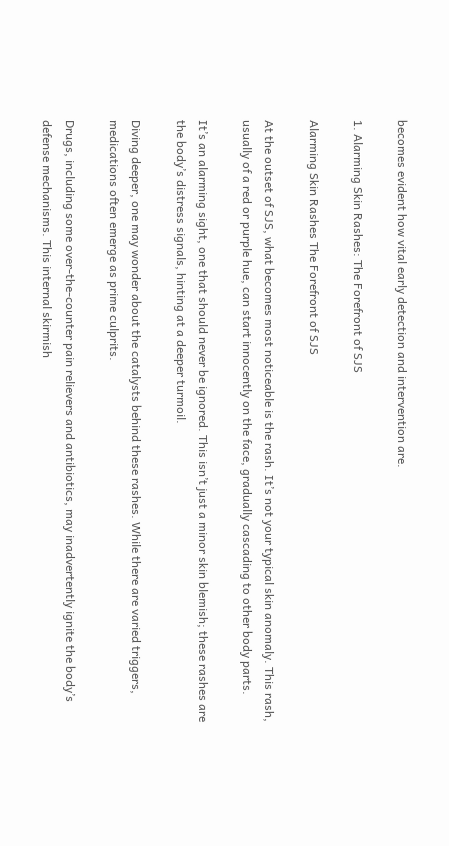becomes evident how vital early detection and intervention are.

1. Alarming Skin Rashes: The Forefront of SJS

Alarming Skin Rashes The Forefront of SJS

At the outset of SJS, what becomes most noticeable is the rash. It’s not your typical skin anomaly. This rash, usually of a red or purple hue, can start innocently on the face, gradually cascading to other body parts.

It’s an alarming sight, one that should never be ignored. This isn’t just a minor skin blemish; these rashes are the body’s distress signals, hinting at a deeper turmoil.

Diving deeper, one may wonder about the catalysts behind these rashes. While there are varied triggers, medications often emerge as prime culprits.

Drugs, including some over-the-counter pain relievers and antibiotics, may inadvertently ignite the body’s defense mechanisms. This internal skirmish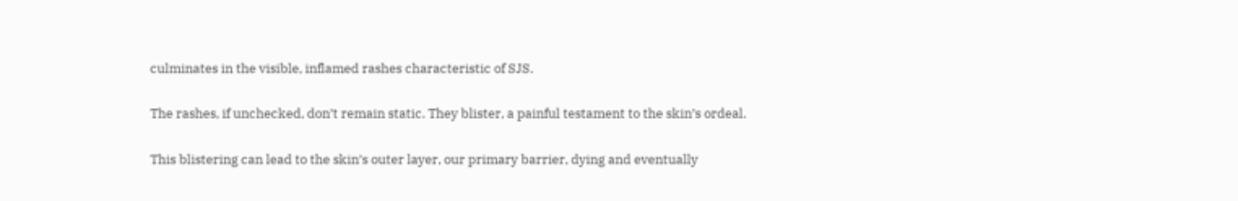culminates in the visible, inflamed rashes characteristic of SJS.

The rashes, if unchecked, don’t remain static. They blister, a painful testament to the skin’s ordeal.

This blistering can lead to the skin’s outer layer, our primary barrier, dying and eventually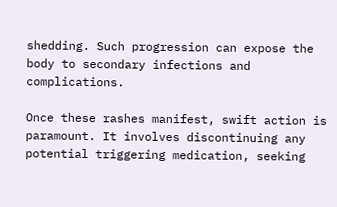shedding. Such progression can expose the body to secondary infections and complications.

Once these rashes manifest, swift action is paramount. It involves discontinuing any potential triggering medication, seeking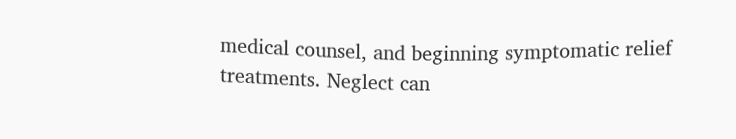medical counsel, and beginning symptomatic relief treatments. Neglect can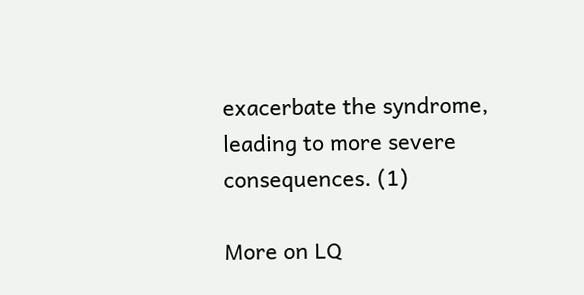exacerbate the syndrome, leading to more severe consequences. (1)

More on LQ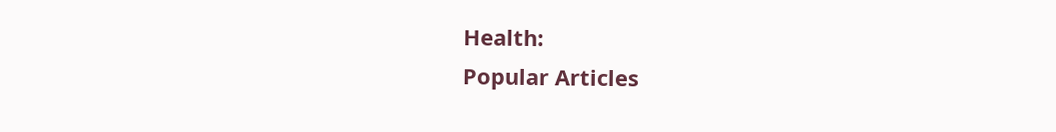Health:
Popular Articles